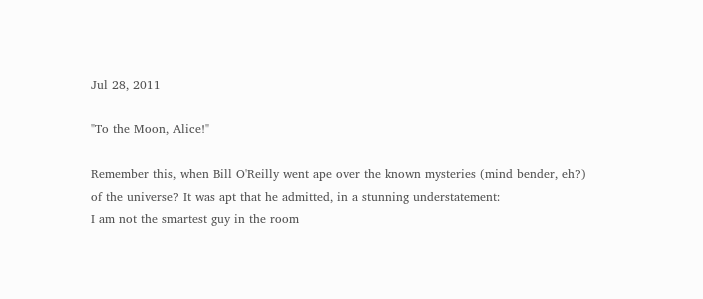Jul 28, 2011

"To the Moon, Alice!"

Remember this, when Bill O'Reilly went ape over the known mysteries (mind bender, eh?) of the universe? It was apt that he admitted, in a stunning understatement:
I am not the smartest guy in the room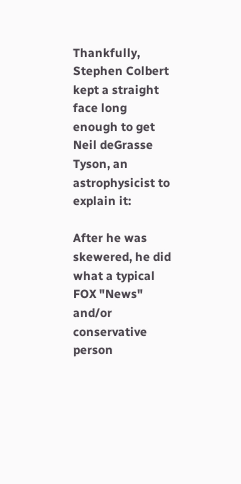Thankfully, Stephen Colbert kept a straight face long enough to get
Neil deGrasse Tyson, an astrophysicist to explain it:

After he was skewered, he did what a typical FOX "News" and/or conservative person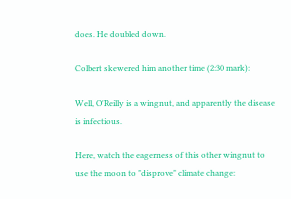does. He doubled down.

Colbert skewered him another time (2:30 mark):

Well, O'Reilly is a wingnut, and apparently the disease is infectious.

Here, watch the eagerness of this other wingnut to use the moon to "disprove" climate change: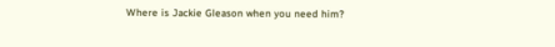Where is Jackie Gleason when you need him?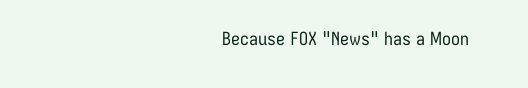Because FOX "News" has a Moon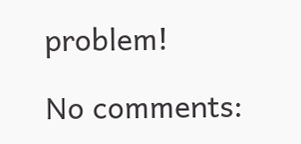problem!

No comments: